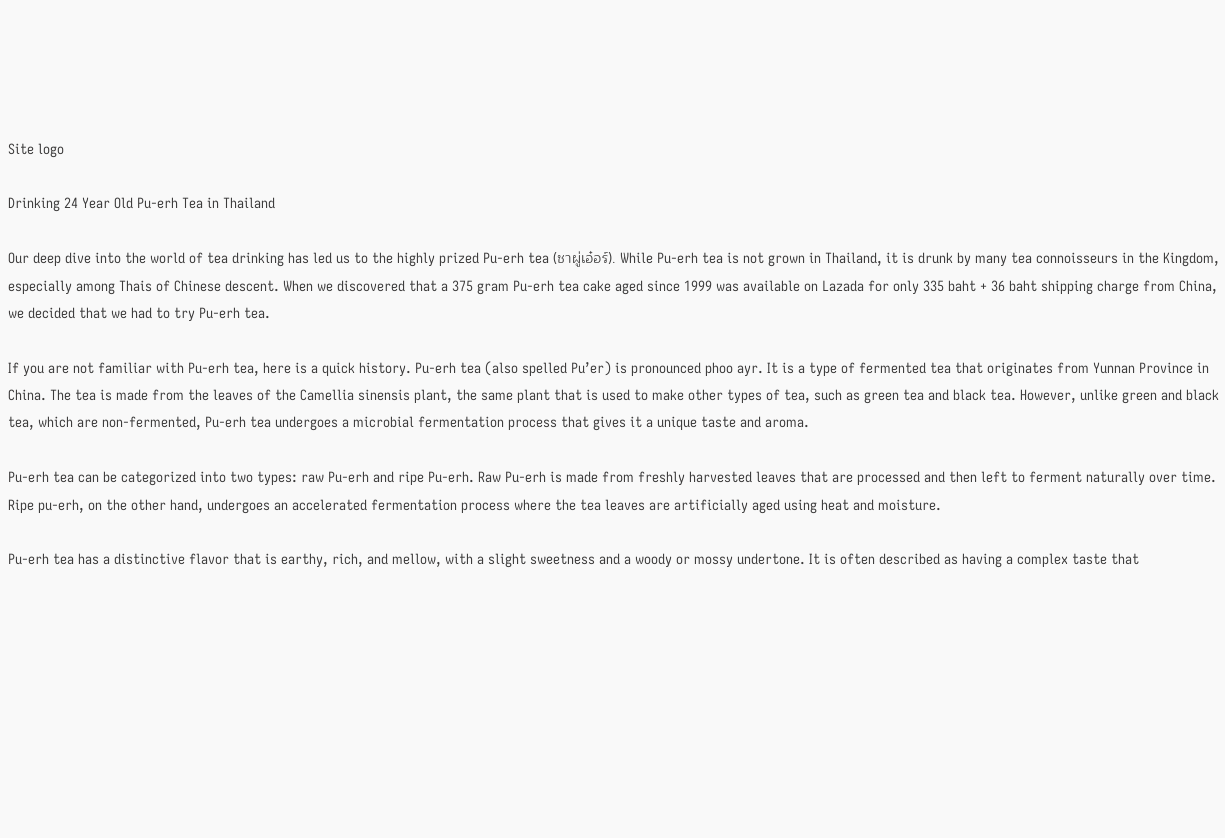Site logo

Drinking 24 Year Old Pu-erh Tea in Thailand

Our deep dive into the world of tea drinking has led us to the highly prized Pu-erh tea (ชาผู่เอ๋อร์). While Pu-erh tea is not grown in Thailand, it is drunk by many tea connoisseurs in the Kingdom, especially among Thais of Chinese descent. When we discovered that a 375 gram Pu-erh tea cake aged since 1999 was available on Lazada for only 335 baht + 36 baht shipping charge from China, we decided that we had to try Pu-erh tea.

If you are not familiar with Pu-erh tea, here is a quick history. Pu-erh tea (also spelled Pu’er) is pronounced phoo ayr. It is a type of fermented tea that originates from Yunnan Province in China. The tea is made from the leaves of the Camellia sinensis plant, the same plant that is used to make other types of tea, such as green tea and black tea. However, unlike green and black tea, which are non-fermented, Pu-erh tea undergoes a microbial fermentation process that gives it a unique taste and aroma.

Pu-erh tea can be categorized into two types: raw Pu-erh and ripe Pu-erh. Raw Pu-erh is made from freshly harvested leaves that are processed and then left to ferment naturally over time. Ripe pu-erh, on the other hand, undergoes an accelerated fermentation process where the tea leaves are artificially aged using heat and moisture.

Pu-erh tea has a distinctive flavor that is earthy, rich, and mellow, with a slight sweetness and a woody or mossy undertone. It is often described as having a complex taste that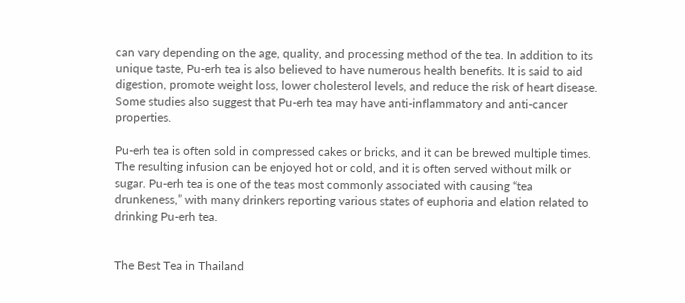can vary depending on the age, quality, and processing method of the tea. In addition to its unique taste, Pu-erh tea is also believed to have numerous health benefits. It is said to aid digestion, promote weight loss, lower cholesterol levels, and reduce the risk of heart disease. Some studies also suggest that Pu-erh tea may have anti-inflammatory and anti-cancer properties.

Pu-erh tea is often sold in compressed cakes or bricks, and it can be brewed multiple times. The resulting infusion can be enjoyed hot or cold, and it is often served without milk or sugar. Pu-erh tea is one of the teas most commonly associated with causing “tea drunkeness,” with many drinkers reporting various states of euphoria and elation related to drinking Pu-erh tea.


The Best Tea in Thailand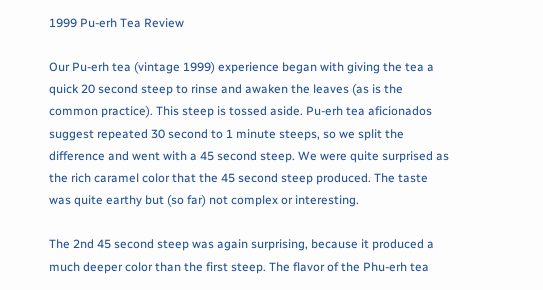1999 Pu-erh Tea Review

Our Pu-erh tea (vintage 1999) experience began with giving the tea a quick 20 second steep to rinse and awaken the leaves (as is the common practice). This steep is tossed aside. Pu-erh tea aficionados suggest repeated 30 second to 1 minute steeps, so we split the difference and went with a 45 second steep. We were quite surprised as the rich caramel color that the 45 second steep produced. The taste was quite earthy but (so far) not complex or interesting.

The 2nd 45 second steep was again surprising, because it produced a much deeper color than the first steep. The flavor of the Phu-erh tea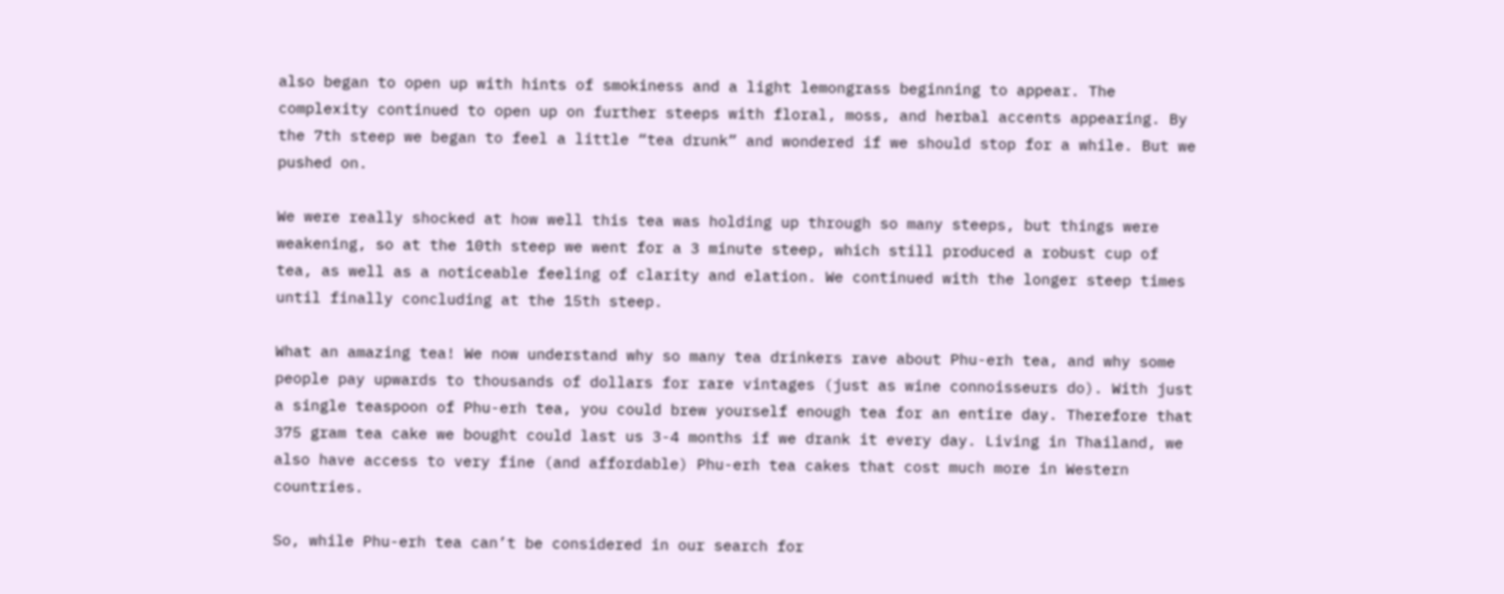also began to open up with hints of smokiness and a light lemongrass beginning to appear. The complexity continued to open up on further steeps with floral, moss, and herbal accents appearing. By the 7th steep we began to feel a little “tea drunk” and wondered if we should stop for a while. But we pushed on.

We were really shocked at how well this tea was holding up through so many steeps, but things were weakening, so at the 10th steep we went for a 3 minute steep, which still produced a robust cup of tea, as well as a noticeable feeling of clarity and elation. We continued with the longer steep times until finally concluding at the 15th steep.

What an amazing tea! We now understand why so many tea drinkers rave about Phu-erh tea, and why some people pay upwards to thousands of dollars for rare vintages (just as wine connoisseurs do). With just a single teaspoon of Phu-erh tea, you could brew yourself enough tea for an entire day. Therefore that 375 gram tea cake we bought could last us 3-4 months if we drank it every day. Living in Thailand, we also have access to very fine (and affordable) Phu-erh tea cakes that cost much more in Western countries.

So, while Phu-erh tea can’t be considered in our search for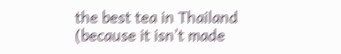the best tea in Thailand (because it isn’t made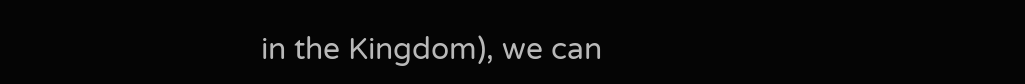in the Kingdom), we can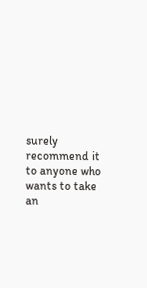surely recommend it to anyone who wants to take an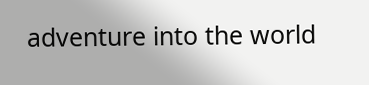adventure into the world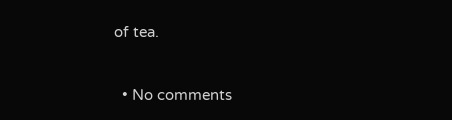of tea.


  • No comments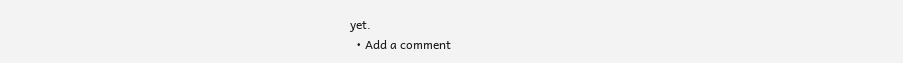yet.
  • Add a comment